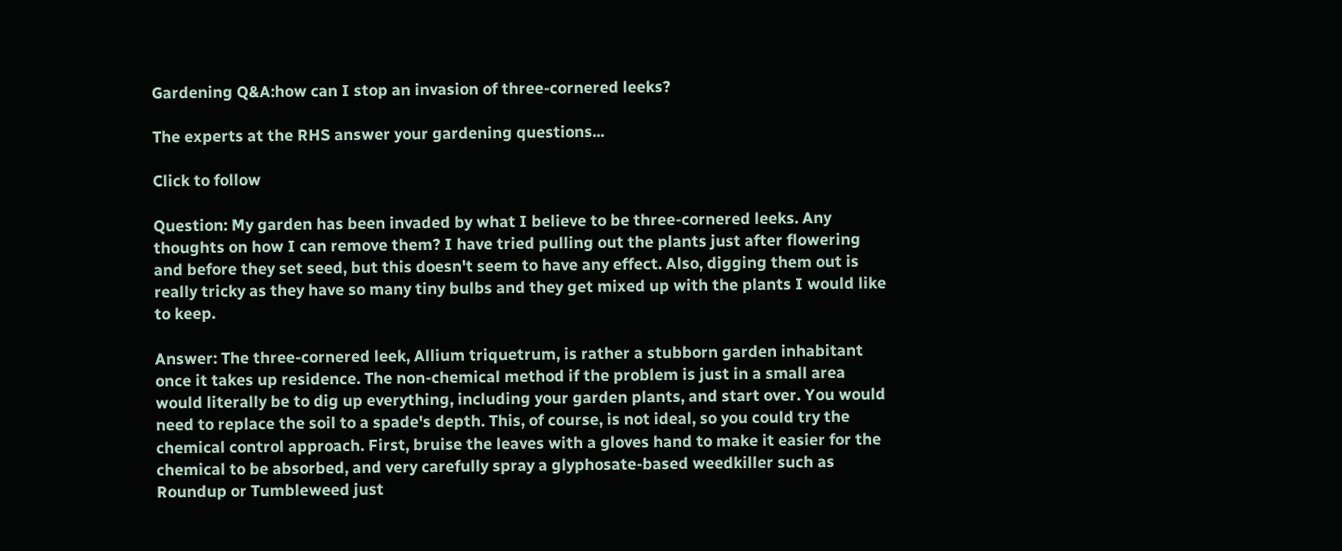Gardening Q&A:how can I stop an invasion of three-cornered leeks?

The experts at the RHS answer your gardening questions...

Click to follow

Question: My garden has been invaded by what I believe to be three-cornered leeks. Any thoughts on how I can remove them? I have tried pulling out the plants just after flowering and before they set seed, but this doesn't seem to have any effect. Also, digging them out is really tricky as they have so many tiny bulbs and they get mixed up with the plants I would like to keep.

Answer: The three-cornered leek, Allium triquetrum, is rather a stubborn garden inhabitant once it takes up residence. The non-chemical method if the problem is just in a small area would literally be to dig up everything, including your garden plants, and start over. You would need to replace the soil to a spade's depth. This, of course, is not ideal, so you could try the chemical control approach. First, bruise the leaves with a gloves hand to make it easier for the chemical to be absorbed, and very carefully spray a glyphosate-based weedkiller such as Roundup or Tumbleweed just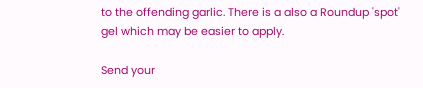to the offending garlic. There is a also a Roundup 'spot' gel which may be easier to apply.

Send your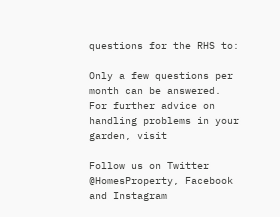questions for the RHS to:

Only a few questions per month can be answered. For further advice on handling problems in your garden, visit

Follow us on Twitter @HomesProperty, Facebook and Instagram